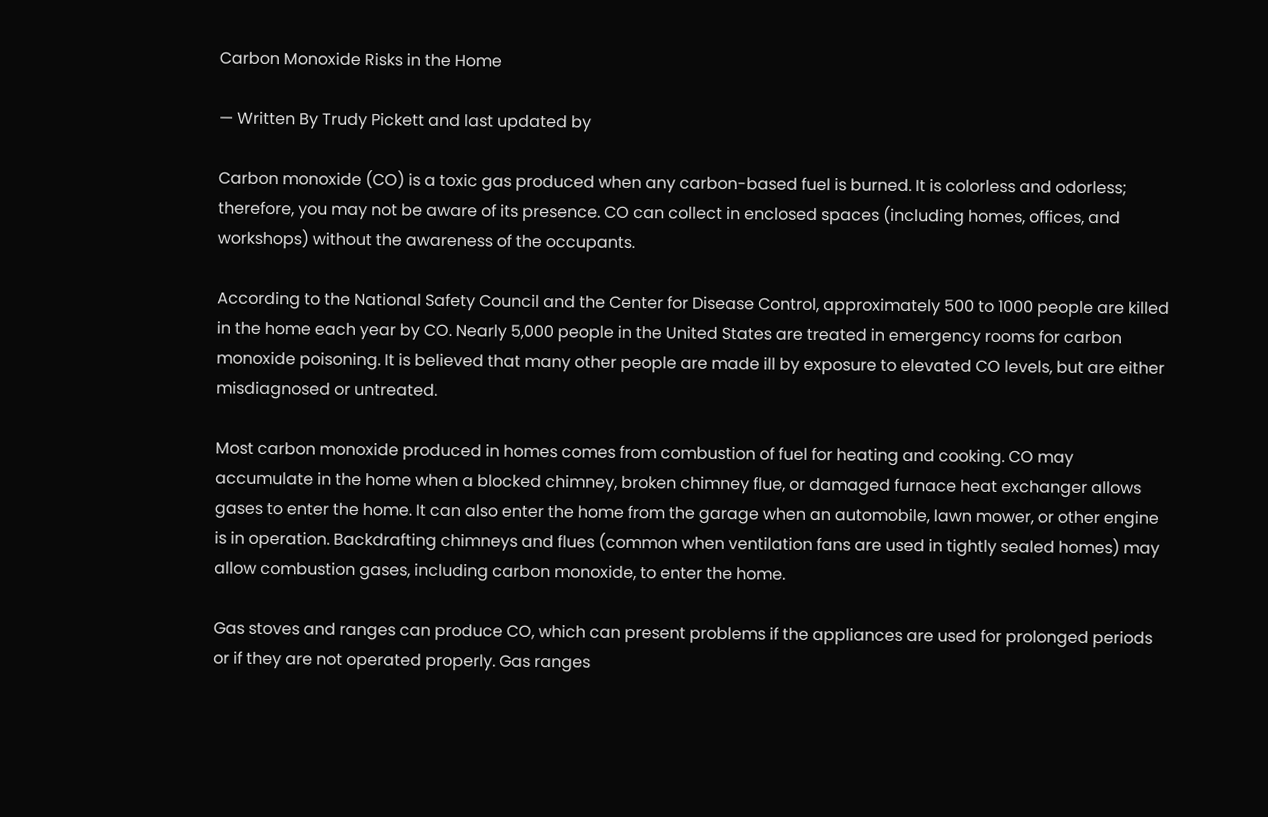Carbon Monoxide Risks in the Home

— Written By Trudy Pickett and last updated by

Carbon monoxide (CO) is a toxic gas produced when any carbon-based fuel is burned. It is colorless and odorless; therefore, you may not be aware of its presence. CO can collect in enclosed spaces (including homes, offices, and workshops) without the awareness of the occupants.

According to the National Safety Council and the Center for Disease Control, approximately 500 to 1000 people are killed in the home each year by CO. Nearly 5,000 people in the United States are treated in emergency rooms for carbon monoxide poisoning. It is believed that many other people are made ill by exposure to elevated CO levels, but are either misdiagnosed or untreated.

Most carbon monoxide produced in homes comes from combustion of fuel for heating and cooking. CO may accumulate in the home when a blocked chimney, broken chimney flue, or damaged furnace heat exchanger allows gases to enter the home. It can also enter the home from the garage when an automobile, lawn mower, or other engine is in operation. Backdrafting chimneys and flues (common when ventilation fans are used in tightly sealed homes) may allow combustion gases, including carbon monoxide, to enter the home.

Gas stoves and ranges can produce CO, which can present problems if the appliances are used for prolonged periods or if they are not operated properly. Gas ranges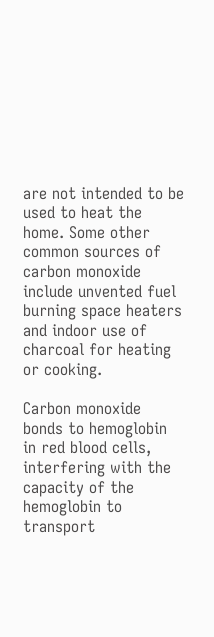are not intended to be used to heat the home. Some other common sources of carbon monoxide include unvented fuel burning space heaters and indoor use of charcoal for heating or cooking.

Carbon monoxide bonds to hemoglobin in red blood cells, interfering with the capacity of the hemoglobin to transport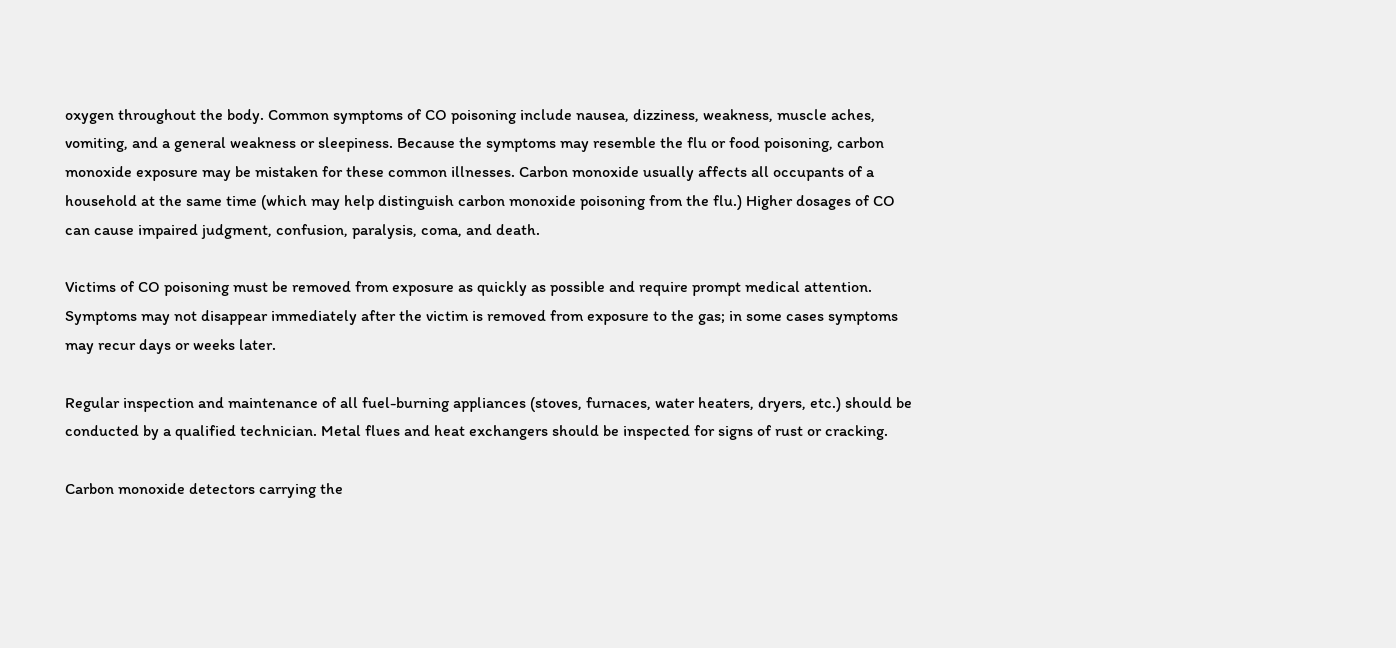oxygen throughout the body. Common symptoms of CO poisoning include nausea, dizziness, weakness, muscle aches, vomiting, and a general weakness or sleepiness. Because the symptoms may resemble the flu or food poisoning, carbon monoxide exposure may be mistaken for these common illnesses. Carbon monoxide usually affects all occupants of a household at the same time (which may help distinguish carbon monoxide poisoning from the flu.) Higher dosages of CO can cause impaired judgment, confusion, paralysis, coma, and death.

Victims of CO poisoning must be removed from exposure as quickly as possible and require prompt medical attention. Symptoms may not disappear immediately after the victim is removed from exposure to the gas; in some cases symptoms may recur days or weeks later.

Regular inspection and maintenance of all fuel-burning appliances (stoves, furnaces, water heaters, dryers, etc.) should be conducted by a qualified technician. Metal flues and heat exchangers should be inspected for signs of rust or cracking.

Carbon monoxide detectors carrying the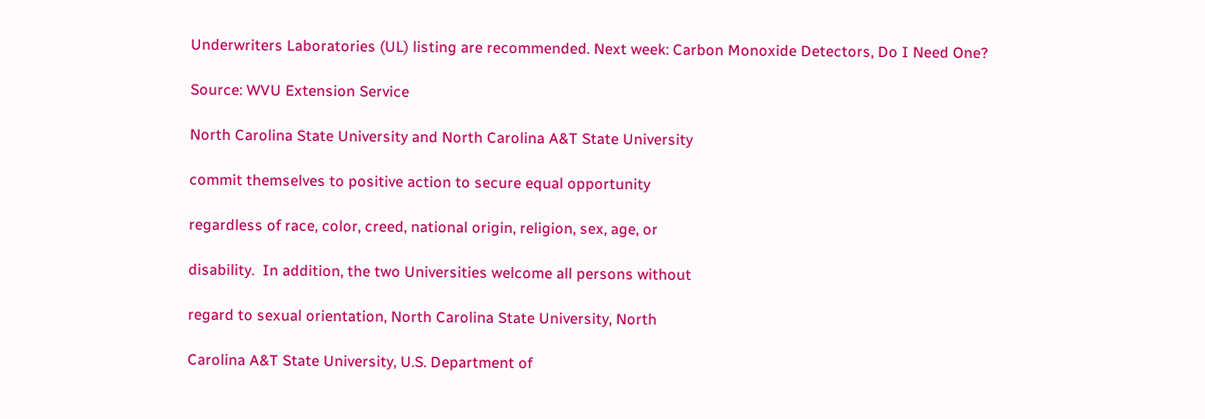Underwriters Laboratories (UL) listing are recommended. Next week: Carbon Monoxide Detectors, Do I Need One?

Source: WVU Extension Service

North Carolina State University and North Carolina A&T State University

commit themselves to positive action to secure equal opportunity

regardless of race, color, creed, national origin, religion, sex, age, or

disability.  In addition, the two Universities welcome all persons without

regard to sexual orientation, North Carolina State University, North

Carolina A&T State University, U.S. Department of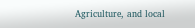Agriculture, and local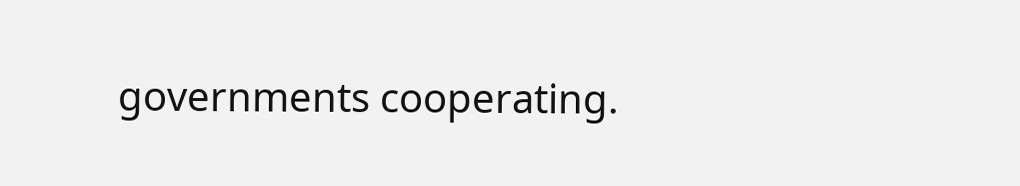governments cooperating.